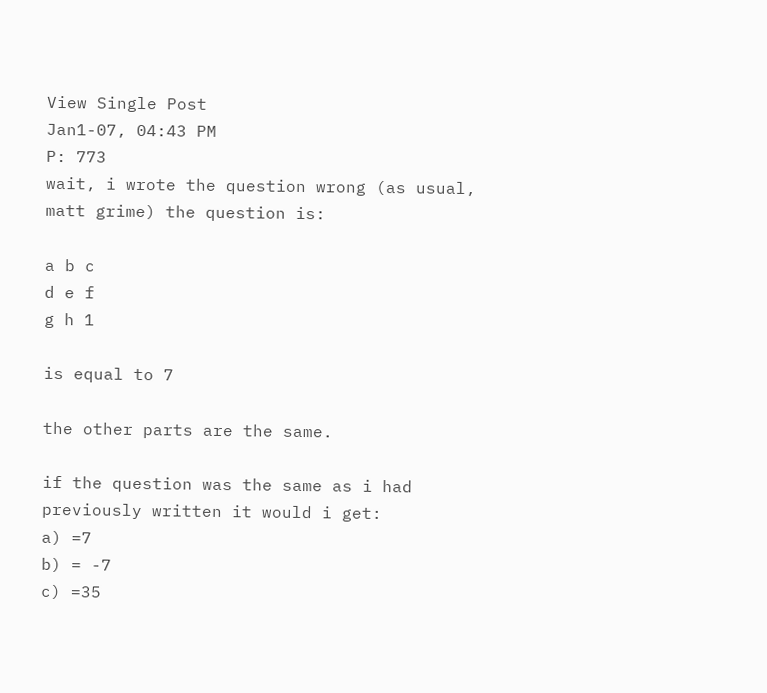View Single Post
Jan1-07, 04:43 PM
P: 773
wait, i wrote the question wrong (as usual, matt grime) the question is:

a b c
d e f
g h 1

is equal to 7

the other parts are the same.

if the question was the same as i had previously written it would i get:
a) =7
b) = -7
c) =35